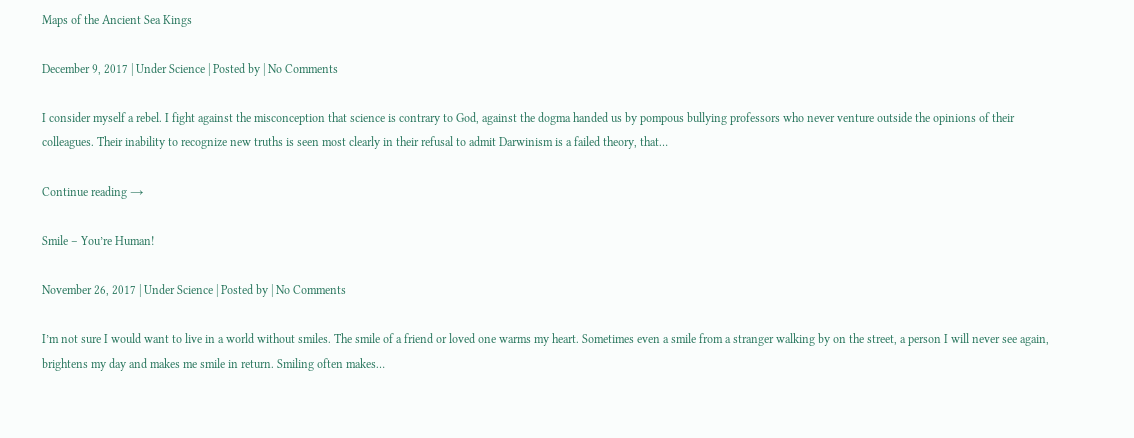Maps of the Ancient Sea Kings

December 9, 2017 | Under Science | Posted by | No Comments

I consider myself a rebel. I fight against the misconception that science is contrary to God, against the dogma handed us by pompous bullying professors who never venture outside the opinions of their colleagues. Their inability to recognize new truths is seen most clearly in their refusal to admit Darwinism is a failed theory, that…

Continue reading →

Smile – You’re Human!

November 26, 2017 | Under Science | Posted by | No Comments

I’m not sure I would want to live in a world without smiles. The smile of a friend or loved one warms my heart. Sometimes even a smile from a stranger walking by on the street, a person I will never see again, brightens my day and makes me smile in return. Smiling often makes…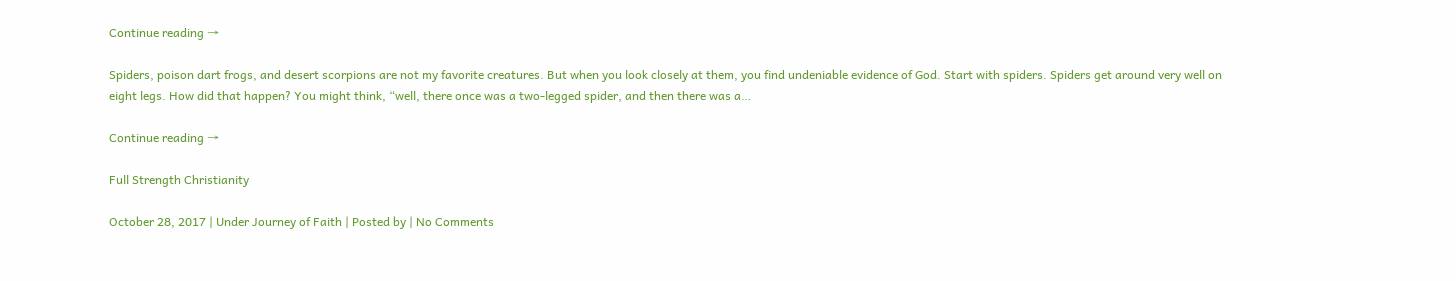Continue reading →

Spiders, poison dart frogs, and desert scorpions are not my favorite creatures. But when you look closely at them, you find undeniable evidence of God. Start with spiders. Spiders get around very well on eight legs. How did that happen? You might think, “well, there once was a two-legged spider, and then there was a…

Continue reading →

Full Strength Christianity

October 28, 2017 | Under Journey of Faith | Posted by | No Comments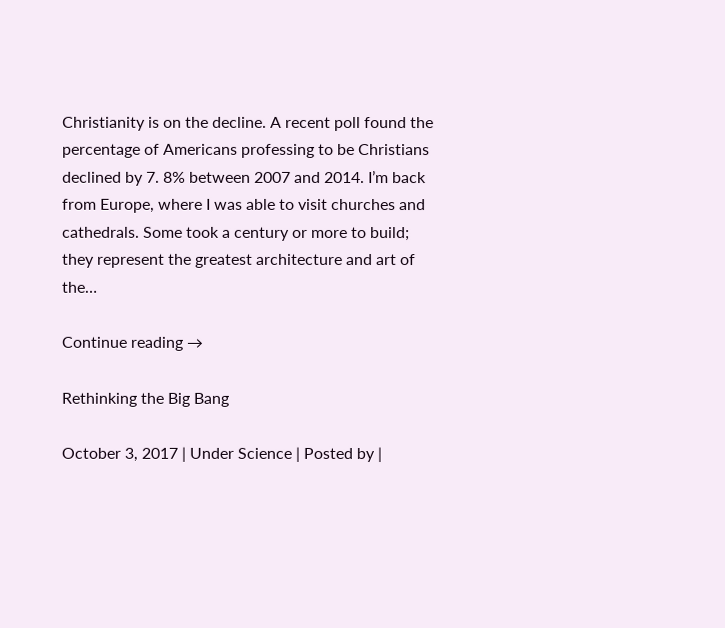Christianity is on the decline. A recent poll found the percentage of Americans professing to be Christians declined by 7. 8% between 2007 and 2014. I’m back from Europe, where I was able to visit churches and cathedrals. Some took a century or more to build; they represent the greatest architecture and art of the…

Continue reading →

Rethinking the Big Bang

October 3, 2017 | Under Science | Posted by |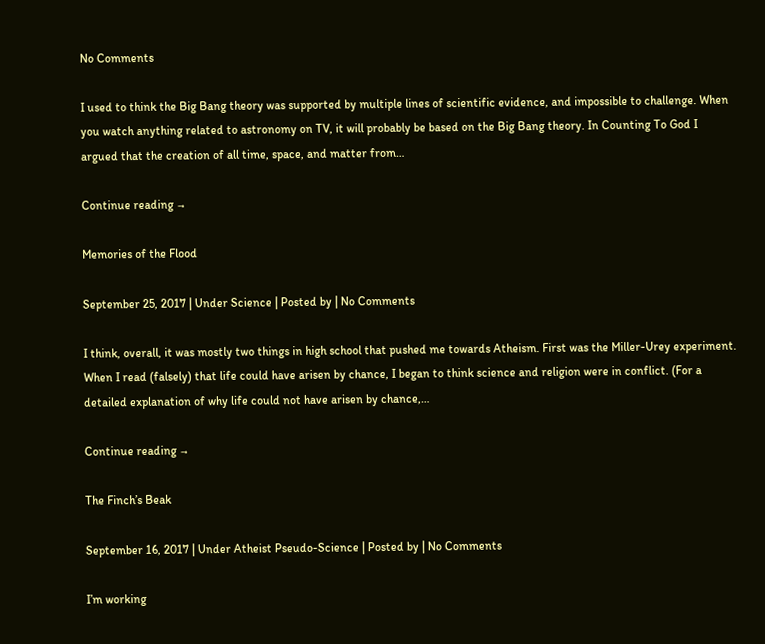No Comments

I used to think the Big Bang theory was supported by multiple lines of scientific evidence, and impossible to challenge. When you watch anything related to astronomy on TV, it will probably be based on the Big Bang theory. In Counting To God I argued that the creation of all time, space, and matter from…

Continue reading →

Memories of the Flood

September 25, 2017 | Under Science | Posted by | No Comments

I think, overall, it was mostly two things in high school that pushed me towards Atheism. First was the Miller-Urey experiment. When I read (falsely) that life could have arisen by chance, I began to think science and religion were in conflict. (For a detailed explanation of why life could not have arisen by chance,…

Continue reading →

The Finch’s Beak

September 16, 2017 | Under Atheist Pseudo-Science | Posted by | No Comments

I’m working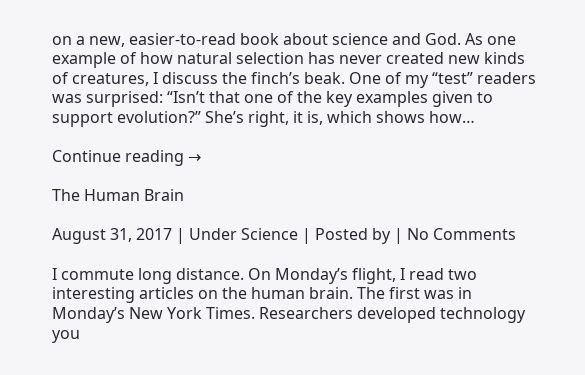on a new, easier-to-read book about science and God. As one example of how natural selection has never created new kinds of creatures, I discuss the finch’s beak. One of my “test” readers was surprised: “Isn’t that one of the key examples given to support evolution?” She’s right, it is, which shows how…

Continue reading →

The Human Brain

August 31, 2017 | Under Science | Posted by | No Comments

I commute long distance. On Monday’s flight, I read two interesting articles on the human brain. The first was in Monday’s New York Times. Researchers developed technology you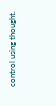control using thought.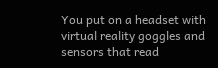You put on a headset with virtual reality goggles and sensors that read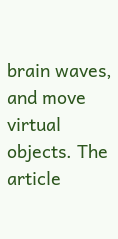brain waves, and move virtual objects. The article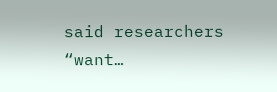said researchers “want…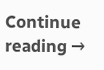Continue reading →